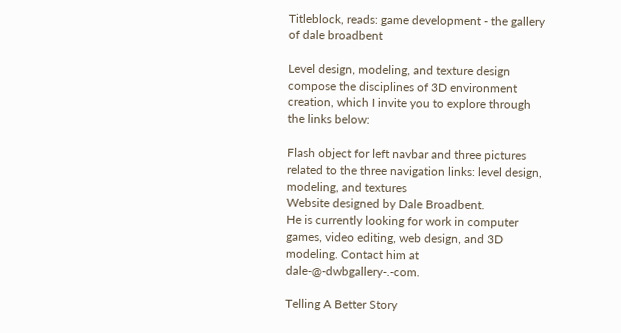Titleblock, reads: game development - the gallery of dale broadbent

Level design, modeling, and texture design compose the disciplines of 3D environment creation, which I invite you to explore through the links below:

Flash object for left navbar and three pictures related to the three navigation links: level design, modeling, and textures
Website designed by Dale Broadbent.
He is currently looking for work in computer games, video editing, web design, and 3D modeling. Contact him at dale-@-dwbgallery-.-com.

Telling A Better Story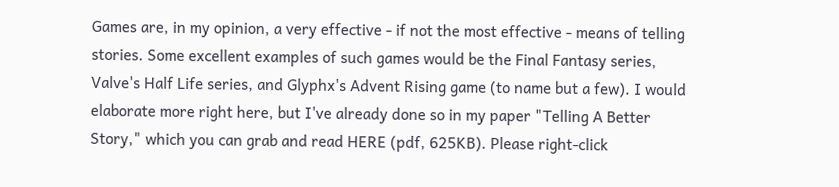Games are, in my opinion, a very effective - if not the most effective - means of telling stories. Some excellent examples of such games would be the Final Fantasy series, Valve's Half Life series, and Glyphx's Advent Rising game (to name but a few). I would elaborate more right here, but I've already done so in my paper "Telling A Better Story," which you can grab and read HERE (pdf, 625KB). Please right-click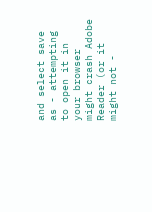and select save as - attempting to open it in your browser might crash Adobe Reader (or it might not -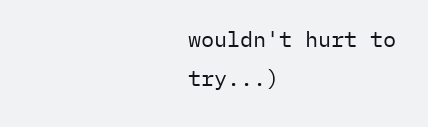wouldn't hurt to try...)